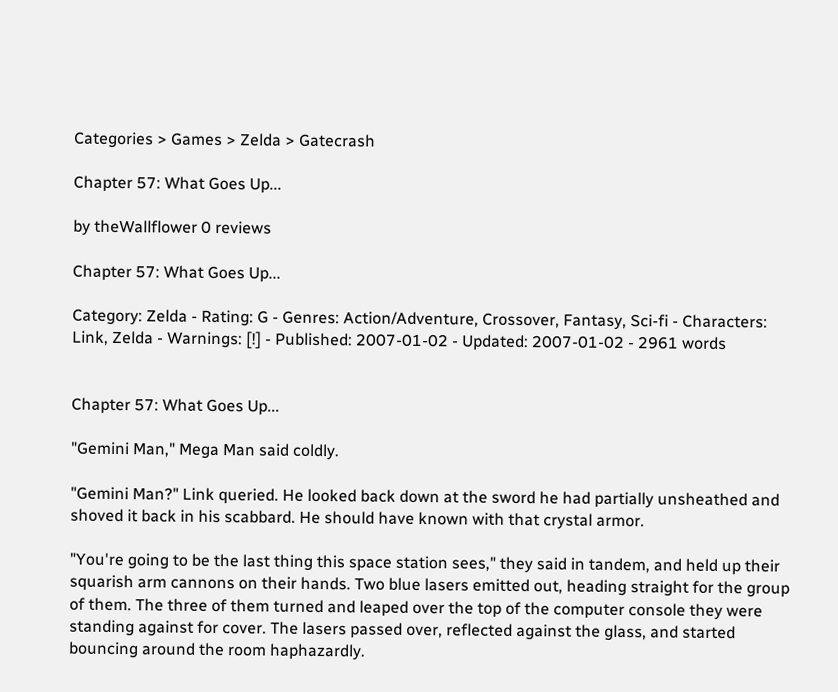Categories > Games > Zelda > Gatecrash

Chapter 57: What Goes Up...

by theWallflower 0 reviews

Chapter 57: What Goes Up...

Category: Zelda - Rating: G - Genres: Action/Adventure, Crossover, Fantasy, Sci-fi - Characters: Link, Zelda - Warnings: [!] - Published: 2007-01-02 - Updated: 2007-01-02 - 2961 words


Chapter 57: What Goes Up...

"Gemini Man," Mega Man said coldly.

"Gemini Man?" Link queried. He looked back down at the sword he had partially unsheathed and shoved it back in his scabbard. He should have known with that crystal armor.

"You're going to be the last thing this space station sees," they said in tandem, and held up their squarish arm cannons on their hands. Two blue lasers emitted out, heading straight for the group of them. The three of them turned and leaped over the top of the computer console they were standing against for cover. The lasers passed over, reflected against the glass, and started bouncing around the room haphazardly.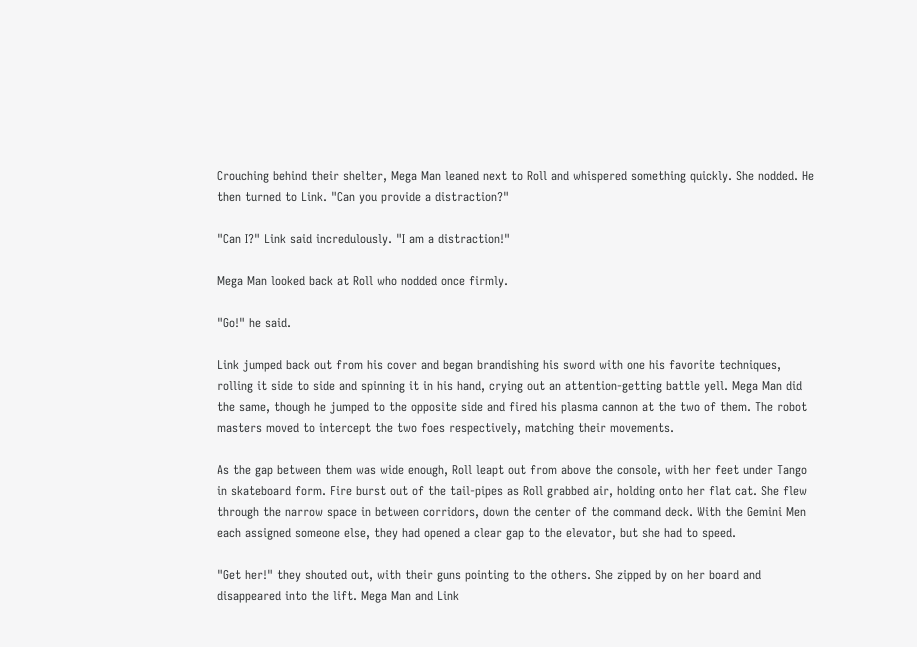Crouching behind their shelter, Mega Man leaned next to Roll and whispered something quickly. She nodded. He then turned to Link. "Can you provide a distraction?"

"Can I?" Link said incredulously. "I am a distraction!"

Mega Man looked back at Roll who nodded once firmly.

"Go!" he said.

Link jumped back out from his cover and began brandishing his sword with one his favorite techniques, rolling it side to side and spinning it in his hand, crying out an attention-getting battle yell. Mega Man did the same, though he jumped to the opposite side and fired his plasma cannon at the two of them. The robot masters moved to intercept the two foes respectively, matching their movements.

As the gap between them was wide enough, Roll leapt out from above the console, with her feet under Tango in skateboard form. Fire burst out of the tail-pipes as Roll grabbed air, holding onto her flat cat. She flew through the narrow space in between corridors, down the center of the command deck. With the Gemini Men each assigned someone else, they had opened a clear gap to the elevator, but she had to speed.

"Get her!" they shouted out, with their guns pointing to the others. She zipped by on her board and disappeared into the lift. Mega Man and Link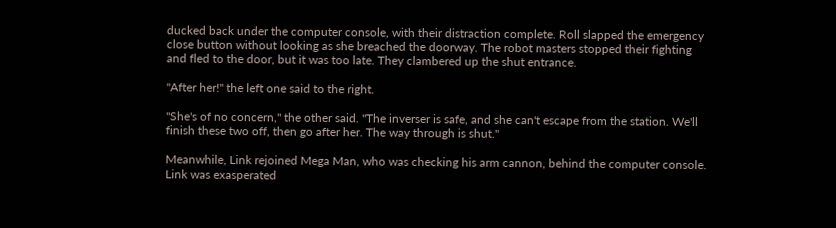ducked back under the computer console, with their distraction complete. Roll slapped the emergency close button without looking as she breached the doorway. The robot masters stopped their fighting and fled to the door, but it was too late. They clambered up the shut entrance.

"After her!" the left one said to the right.

"She's of no concern," the other said. "The inverser is safe, and she can't escape from the station. We'll finish these two off, then go after her. The way through is shut."

Meanwhile, Link rejoined Mega Man, who was checking his arm cannon, behind the computer console. Link was exasperated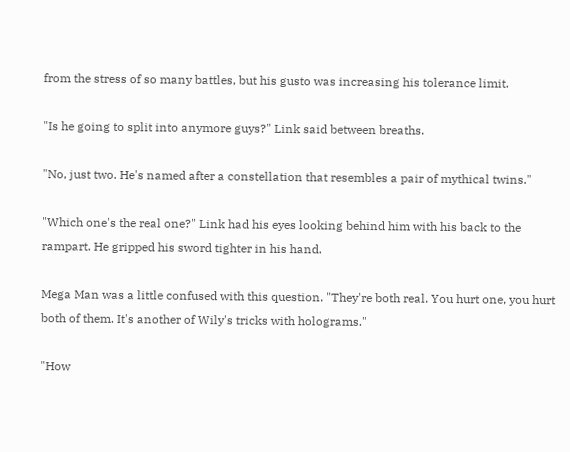from the stress of so many battles, but his gusto was increasing his tolerance limit.

"Is he going to split into anymore guys?" Link said between breaths.

"No, just two. He's named after a constellation that resembles a pair of mythical twins."

"Which one's the real one?" Link had his eyes looking behind him with his back to the rampart. He gripped his sword tighter in his hand.

Mega Man was a little confused with this question. "They're both real. You hurt one, you hurt both of them. It's another of Wily's tricks with holograms."

"How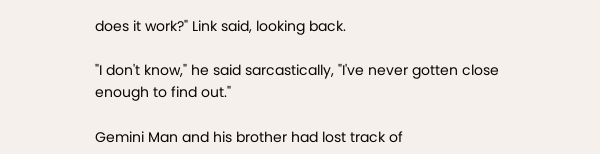does it work?" Link said, looking back.

"I don't know," he said sarcastically, "I've never gotten close enough to find out."

Gemini Man and his brother had lost track of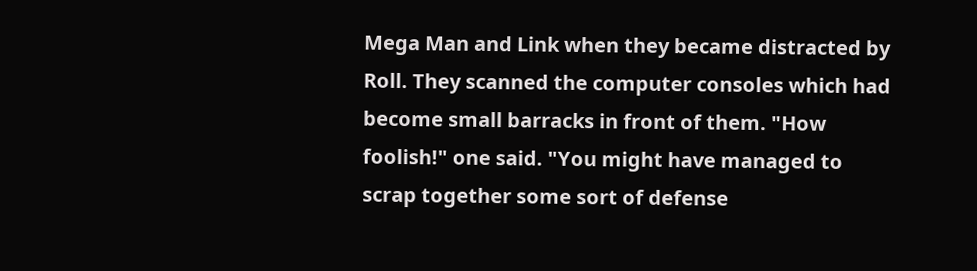Mega Man and Link when they became distracted by Roll. They scanned the computer consoles which had become small barracks in front of them. "How foolish!" one said. "You might have managed to scrap together some sort of defense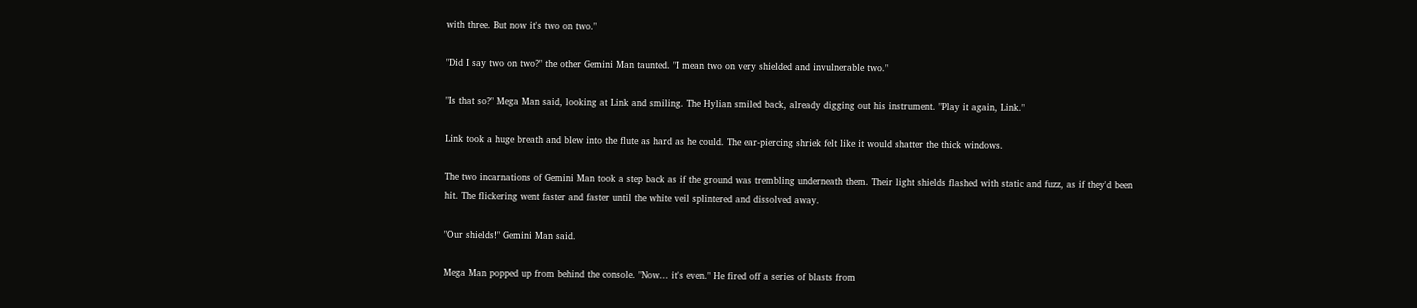with three. But now it's two on two."

"Did I say two on two?" the other Gemini Man taunted. "I mean two on very shielded and invulnerable two."

"Is that so?" Mega Man said, looking at Link and smiling. The Hylian smiled back, already digging out his instrument. "Play it again, Link."

Link took a huge breath and blew into the flute as hard as he could. The ear-piercing shriek felt like it would shatter the thick windows.

The two incarnations of Gemini Man took a step back as if the ground was trembling underneath them. Their light shields flashed with static and fuzz, as if they'd been hit. The flickering went faster and faster until the white veil splintered and dissolved away.

"Our shields!" Gemini Man said.

Mega Man popped up from behind the console. "Now... it's even." He fired off a series of blasts from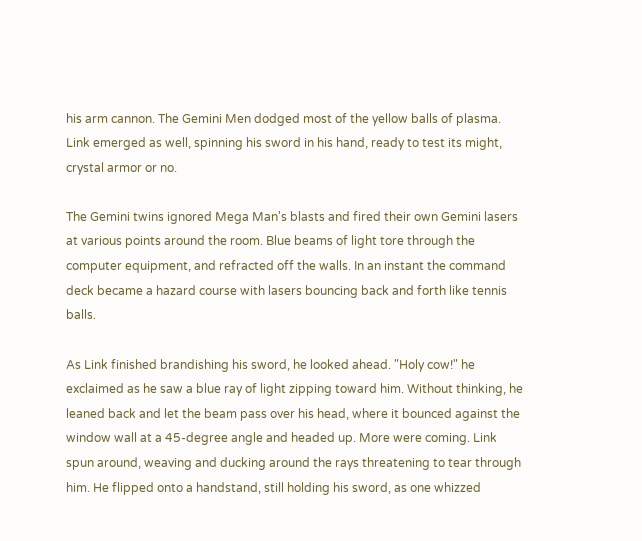his arm cannon. The Gemini Men dodged most of the yellow balls of plasma. Link emerged as well, spinning his sword in his hand, ready to test its might, crystal armor or no.

The Gemini twins ignored Mega Man's blasts and fired their own Gemini lasers at various points around the room. Blue beams of light tore through the computer equipment, and refracted off the walls. In an instant the command deck became a hazard course with lasers bouncing back and forth like tennis balls.

As Link finished brandishing his sword, he looked ahead. "Holy cow!" he exclaimed as he saw a blue ray of light zipping toward him. Without thinking, he leaned back and let the beam pass over his head, where it bounced against the window wall at a 45-degree angle and headed up. More were coming. Link spun around, weaving and ducking around the rays threatening to tear through him. He flipped onto a handstand, still holding his sword, as one whizzed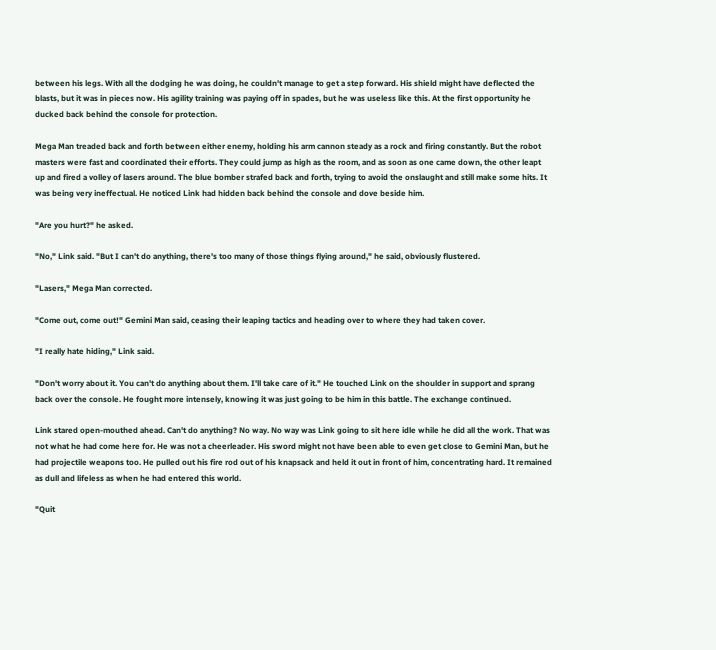between his legs. With all the dodging he was doing, he couldn't manage to get a step forward. His shield might have deflected the blasts, but it was in pieces now. His agility training was paying off in spades, but he was useless like this. At the first opportunity he ducked back behind the console for protection.

Mega Man treaded back and forth between either enemy, holding his arm cannon steady as a rock and firing constantly. But the robot masters were fast and coordinated their efforts. They could jump as high as the room, and as soon as one came down, the other leapt up and fired a volley of lasers around. The blue bomber strafed back and forth, trying to avoid the onslaught and still make some hits. It was being very ineffectual. He noticed Link had hidden back behind the console and dove beside him.

"Are you hurt?" he asked.

"No," Link said. "But I can't do anything, there's too many of those things flying around," he said, obviously flustered.

"Lasers," Mega Man corrected.

"Come out, come out!" Gemini Man said, ceasing their leaping tactics and heading over to where they had taken cover.

"I really hate hiding," Link said.

"Don't worry about it. You can't do anything about them. I'll take care of it." He touched Link on the shoulder in support and sprang back over the console. He fought more intensely, knowing it was just going to be him in this battle. The exchange continued.

Link stared open-mouthed ahead. Can't do anything? No way. No way was Link going to sit here idle while he did all the work. That was not what he had come here for. He was not a cheerleader. His sword might not have been able to even get close to Gemini Man, but he had projectile weapons too. He pulled out his fire rod out of his knapsack and held it out in front of him, concentrating hard. It remained as dull and lifeless as when he had entered this world.

"Quit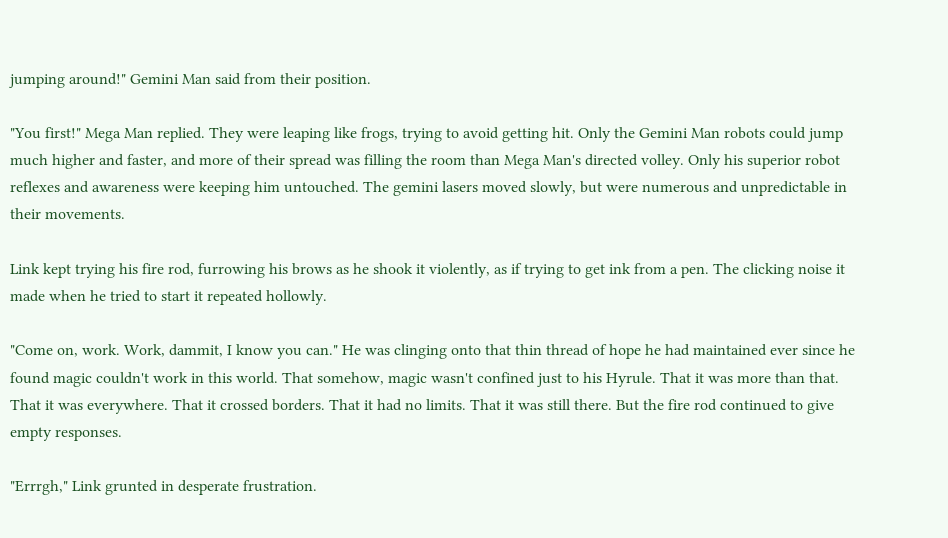jumping around!" Gemini Man said from their position.

"You first!" Mega Man replied. They were leaping like frogs, trying to avoid getting hit. Only the Gemini Man robots could jump much higher and faster, and more of their spread was filling the room than Mega Man's directed volley. Only his superior robot reflexes and awareness were keeping him untouched. The gemini lasers moved slowly, but were numerous and unpredictable in their movements.

Link kept trying his fire rod, furrowing his brows as he shook it violently, as if trying to get ink from a pen. The clicking noise it made when he tried to start it repeated hollowly.

"Come on, work. Work, dammit, I know you can." He was clinging onto that thin thread of hope he had maintained ever since he found magic couldn't work in this world. That somehow, magic wasn't confined just to his Hyrule. That it was more than that. That it was everywhere. That it crossed borders. That it had no limits. That it was still there. But the fire rod continued to give empty responses.

"Errrgh," Link grunted in desperate frustration.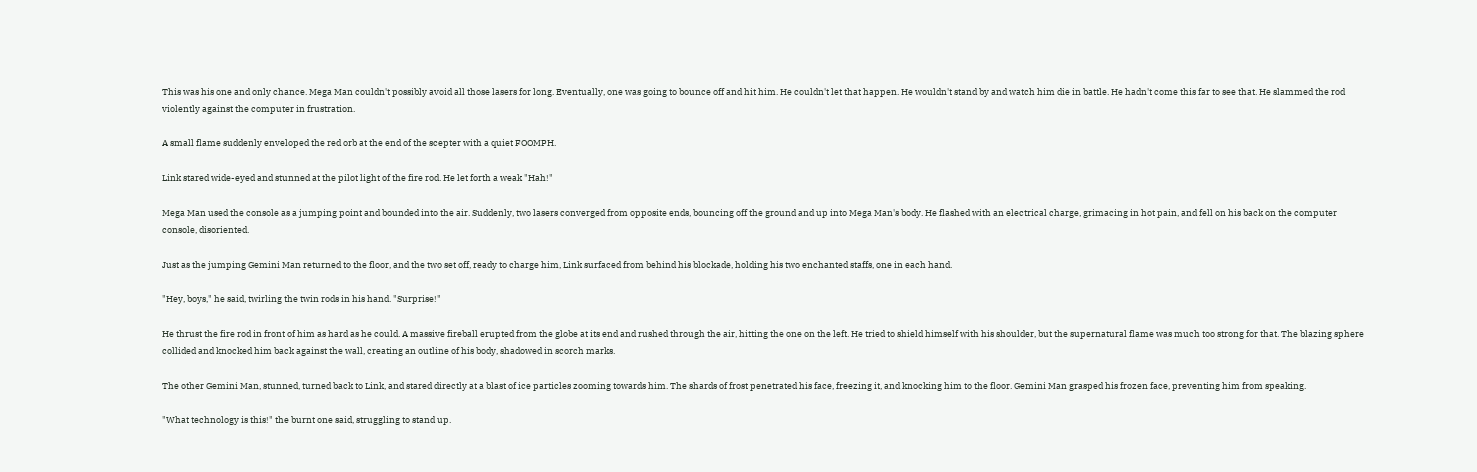This was his one and only chance. Mega Man couldn't possibly avoid all those lasers for long. Eventually, one was going to bounce off and hit him. He couldn't let that happen. He wouldn't stand by and watch him die in battle. He hadn't come this far to see that. He slammed the rod violently against the computer in frustration.

A small flame suddenly enveloped the red orb at the end of the scepter with a quiet FOOMPH.

Link stared wide-eyed and stunned at the pilot light of the fire rod. He let forth a weak "Hah!"

Mega Man used the console as a jumping point and bounded into the air. Suddenly, two lasers converged from opposite ends, bouncing off the ground and up into Mega Man's body. He flashed with an electrical charge, grimacing in hot pain, and fell on his back on the computer console, disoriented.

Just as the jumping Gemini Man returned to the floor, and the two set off, ready to charge him, Link surfaced from behind his blockade, holding his two enchanted staffs, one in each hand.

"Hey, boys," he said, twirling the twin rods in his hand. "Surprise!"

He thrust the fire rod in front of him as hard as he could. A massive fireball erupted from the globe at its end and rushed through the air, hitting the one on the left. He tried to shield himself with his shoulder, but the supernatural flame was much too strong for that. The blazing sphere collided and knocked him back against the wall, creating an outline of his body, shadowed in scorch marks.

The other Gemini Man, stunned, turned back to Link, and stared directly at a blast of ice particles zooming towards him. The shards of frost penetrated his face, freezing it, and knocking him to the floor. Gemini Man grasped his frozen face, preventing him from speaking.

"What technology is this!" the burnt one said, struggling to stand up.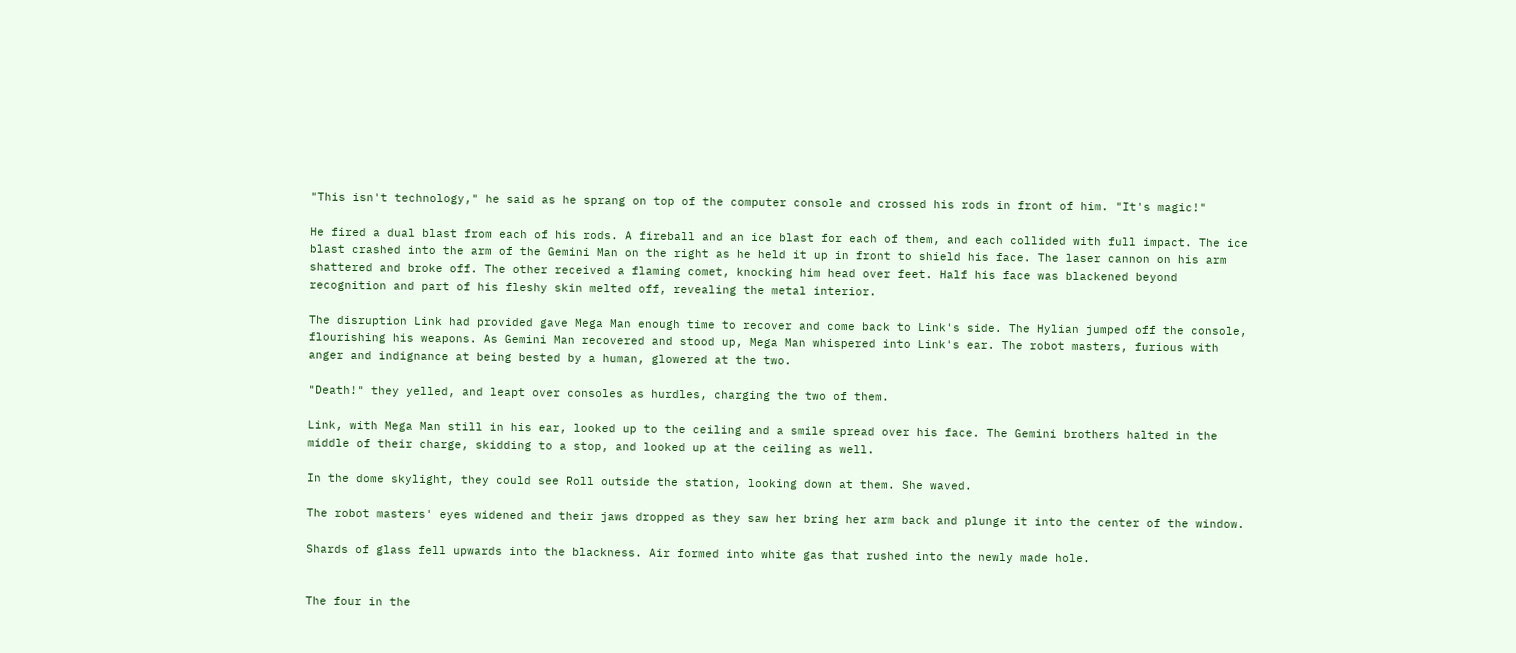"This isn't technology," he said as he sprang on top of the computer console and crossed his rods in front of him. "It's magic!"

He fired a dual blast from each of his rods. A fireball and an ice blast for each of them, and each collided with full impact. The ice blast crashed into the arm of the Gemini Man on the right as he held it up in front to shield his face. The laser cannon on his arm shattered and broke off. The other received a flaming comet, knocking him head over feet. Half his face was blackened beyond recognition and part of his fleshy skin melted off, revealing the metal interior.

The disruption Link had provided gave Mega Man enough time to recover and come back to Link's side. The Hylian jumped off the console, flourishing his weapons. As Gemini Man recovered and stood up, Mega Man whispered into Link's ear. The robot masters, furious with anger and indignance at being bested by a human, glowered at the two.

"Death!" they yelled, and leapt over consoles as hurdles, charging the two of them.

Link, with Mega Man still in his ear, looked up to the ceiling and a smile spread over his face. The Gemini brothers halted in the middle of their charge, skidding to a stop, and looked up at the ceiling as well.

In the dome skylight, they could see Roll outside the station, looking down at them. She waved.

The robot masters' eyes widened and their jaws dropped as they saw her bring her arm back and plunge it into the center of the window.

Shards of glass fell upwards into the blackness. Air formed into white gas that rushed into the newly made hole.


The four in the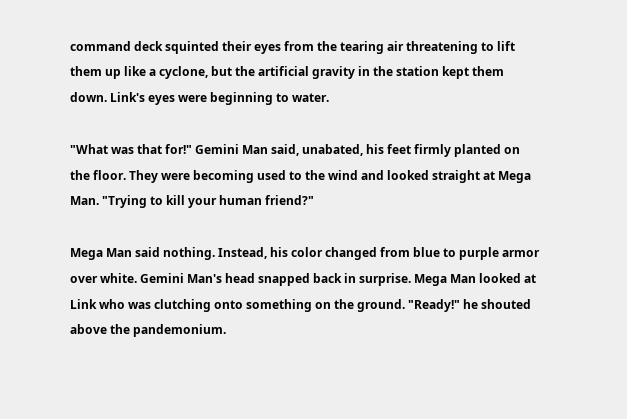command deck squinted their eyes from the tearing air threatening to lift them up like a cyclone, but the artificial gravity in the station kept them down. Link's eyes were beginning to water.

"What was that for!" Gemini Man said, unabated, his feet firmly planted on the floor. They were becoming used to the wind and looked straight at Mega Man. "Trying to kill your human friend?"

Mega Man said nothing. Instead, his color changed from blue to purple armor over white. Gemini Man's head snapped back in surprise. Mega Man looked at Link who was clutching onto something on the ground. "Ready!" he shouted above the pandemonium.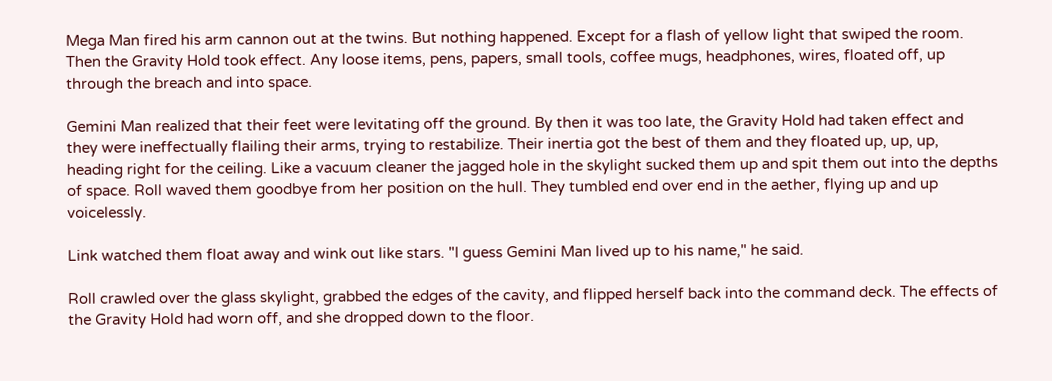Mega Man fired his arm cannon out at the twins. But nothing happened. Except for a flash of yellow light that swiped the room. Then the Gravity Hold took effect. Any loose items, pens, papers, small tools, coffee mugs, headphones, wires, floated off, up through the breach and into space.

Gemini Man realized that their feet were levitating off the ground. By then it was too late, the Gravity Hold had taken effect and they were ineffectually flailing their arms, trying to restabilize. Their inertia got the best of them and they floated up, up, up, heading right for the ceiling. Like a vacuum cleaner the jagged hole in the skylight sucked them up and spit them out into the depths of space. Roll waved them goodbye from her position on the hull. They tumbled end over end in the aether, flying up and up voicelessly.

Link watched them float away and wink out like stars. "I guess Gemini Man lived up to his name," he said.

Roll crawled over the glass skylight, grabbed the edges of the cavity, and flipped herself back into the command deck. The effects of the Gravity Hold had worn off, and she dropped down to the floor.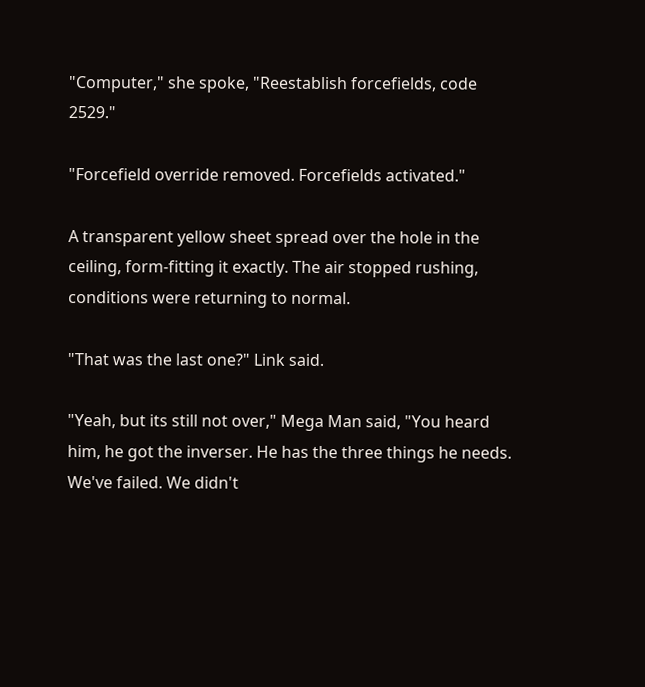"Computer," she spoke, "Reestablish forcefields, code 2529."

"Forcefield override removed. Forcefields activated."

A transparent yellow sheet spread over the hole in the ceiling, form-fitting it exactly. The air stopped rushing, conditions were returning to normal.

"That was the last one?" Link said.

"Yeah, but its still not over," Mega Man said, "You heard him, he got the inverser. He has the three things he needs. We've failed. We didn't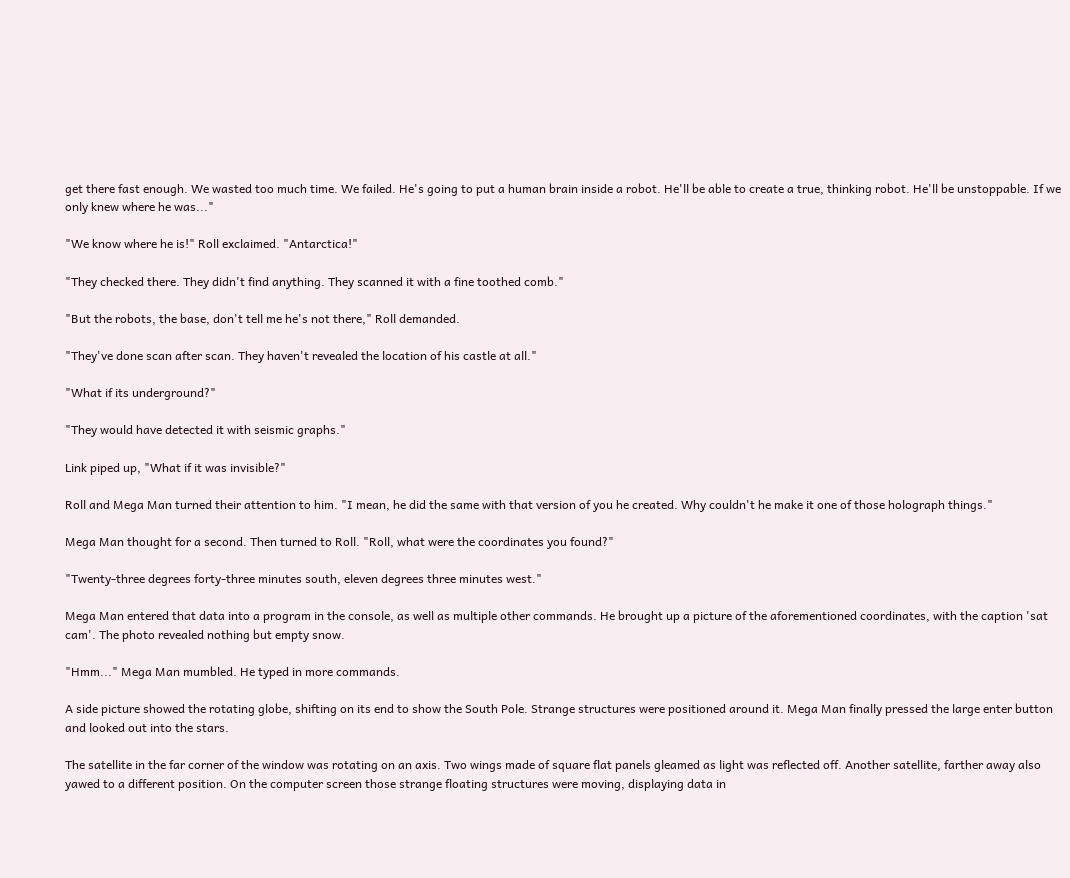get there fast enough. We wasted too much time. We failed. He's going to put a human brain inside a robot. He'll be able to create a true, thinking robot. He'll be unstoppable. If we only knew where he was..."

"We know where he is!" Roll exclaimed. "Antarctica!"

"They checked there. They didn't find anything. They scanned it with a fine toothed comb."

"But the robots, the base, don't tell me he's not there," Roll demanded.

"They've done scan after scan. They haven't revealed the location of his castle at all."

"What if its underground?"

"They would have detected it with seismic graphs."

Link piped up, "What if it was invisible?"

Roll and Mega Man turned their attention to him. "I mean, he did the same with that version of you he created. Why couldn't he make it one of those holograph things."

Mega Man thought for a second. Then turned to Roll. "Roll, what were the coordinates you found?"

"Twenty-three degrees forty-three minutes south, eleven degrees three minutes west."

Mega Man entered that data into a program in the console, as well as multiple other commands. He brought up a picture of the aforementioned coordinates, with the caption 'sat cam'. The photo revealed nothing but empty snow.

"Hmm..." Mega Man mumbled. He typed in more commands.

A side picture showed the rotating globe, shifting on its end to show the South Pole. Strange structures were positioned around it. Mega Man finally pressed the large enter button and looked out into the stars.

The satellite in the far corner of the window was rotating on an axis. Two wings made of square flat panels gleamed as light was reflected off. Another satellite, farther away also yawed to a different position. On the computer screen those strange floating structures were moving, displaying data in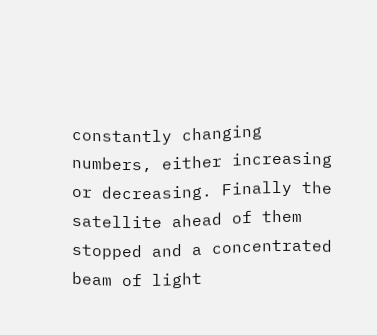constantly changing numbers, either increasing or decreasing. Finally the satellite ahead of them stopped and a concentrated beam of light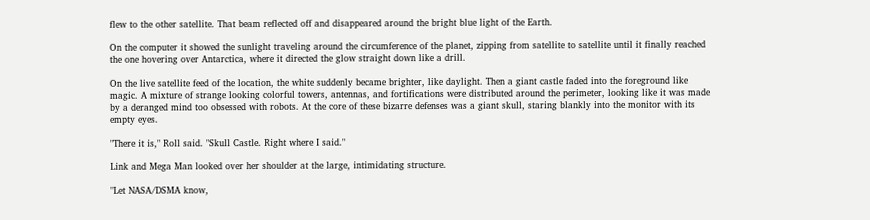flew to the other satellite. That beam reflected off and disappeared around the bright blue light of the Earth.

On the computer it showed the sunlight traveling around the circumference of the planet, zipping from satellite to satellite until it finally reached the one hovering over Antarctica, where it directed the glow straight down like a drill.

On the live satellite feed of the location, the white suddenly became brighter, like daylight. Then a giant castle faded into the foreground like magic. A mixture of strange looking colorful towers, antennas, and fortifications were distributed around the perimeter, looking like it was made by a deranged mind too obsessed with robots. At the core of these bizarre defenses was a giant skull, staring blankly into the monitor with its empty eyes.

"There it is," Roll said. "Skull Castle. Right where I said."

Link and Mega Man looked over her shoulder at the large, intimidating structure.

"Let NASA/DSMA know,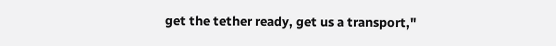get the tether ready, get us a transport,"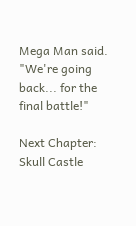Mega Man said. "We're going back... for the final battle!"

Next Chapter: Skull Castle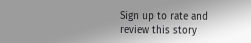Sign up to rate and review this story